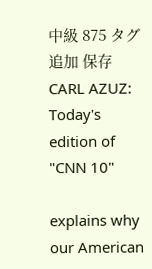中級 875 タグ追加 保存
CARL AZUZ: Today's
edition of "CNN 10"

explains why our American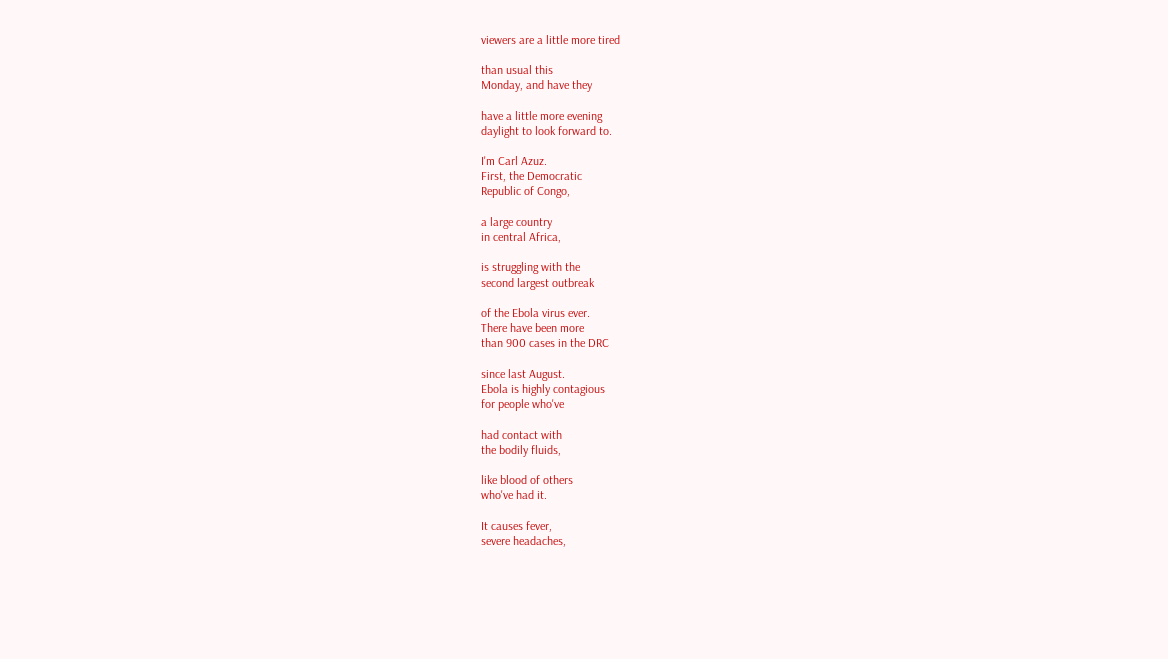viewers are a little more tired

than usual this
Monday, and have they

have a little more evening
daylight to look forward to.

I'm Carl Azuz.
First, the Democratic
Republic of Congo,

a large country
in central Africa,

is struggling with the
second largest outbreak

of the Ebola virus ever.
There have been more
than 900 cases in the DRC

since last August.
Ebola is highly contagious
for people who've

had contact with
the bodily fluids,

like blood of others
who've had it.

It causes fever,
severe headaches,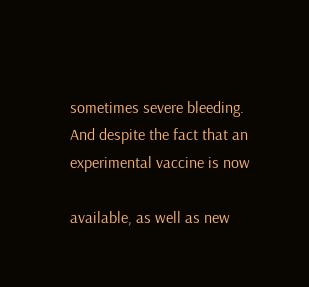sometimes severe bleeding.
And despite the fact that an
experimental vaccine is now

available, as well as new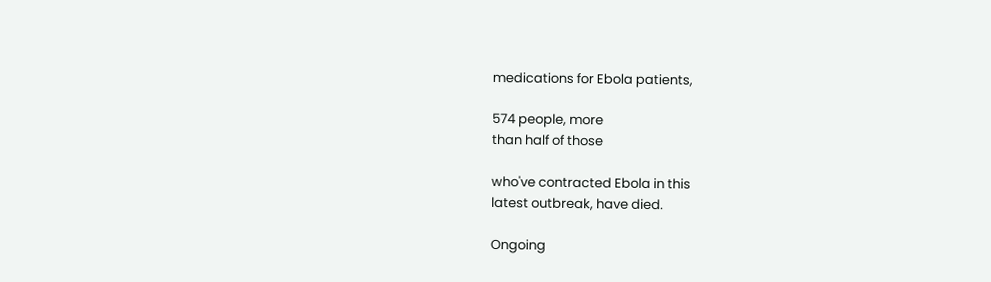medications for Ebola patients,

574 people, more
than half of those

who've contracted Ebola in this
latest outbreak, have died.

Ongoing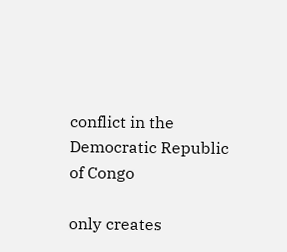conflict in the
Democratic Republic of Congo

only creates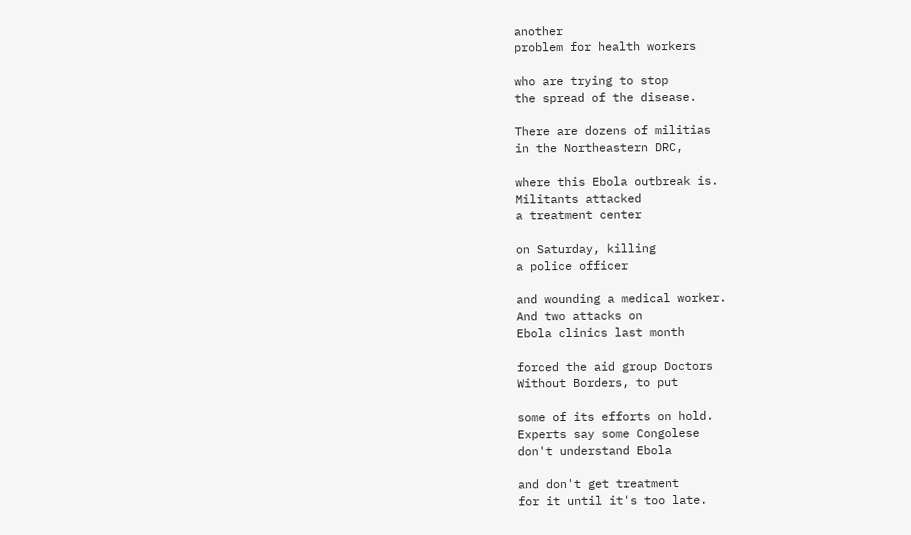another
problem for health workers

who are trying to stop
the spread of the disease.

There are dozens of militias
in the Northeastern DRC,

where this Ebola outbreak is.
Militants attacked
a treatment center

on Saturday, killing
a police officer

and wounding a medical worker.
And two attacks on
Ebola clinics last month

forced the aid group Doctors
Without Borders, to put

some of its efforts on hold.
Experts say some Congolese
don't understand Ebola

and don't get treatment
for it until it's too late.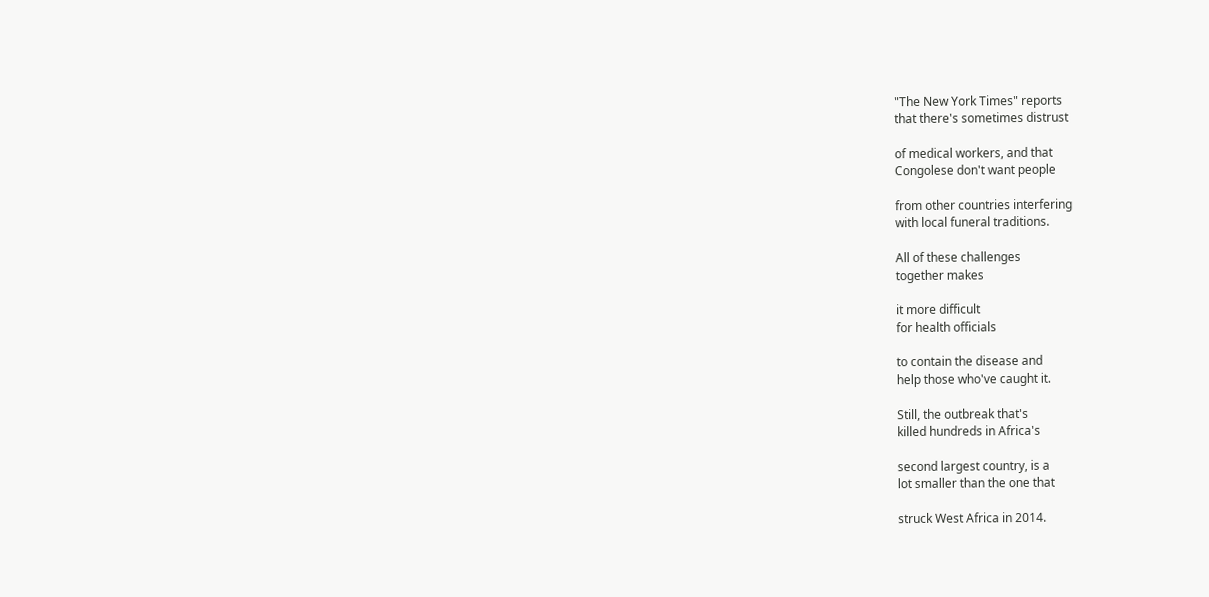"The New York Times" reports
that there's sometimes distrust

of medical workers, and that
Congolese don't want people

from other countries interfering
with local funeral traditions.

All of these challenges
together makes

it more difficult
for health officials

to contain the disease and
help those who've caught it.

Still, the outbreak that's
killed hundreds in Africa's

second largest country, is a
lot smaller than the one that

struck West Africa in 2014.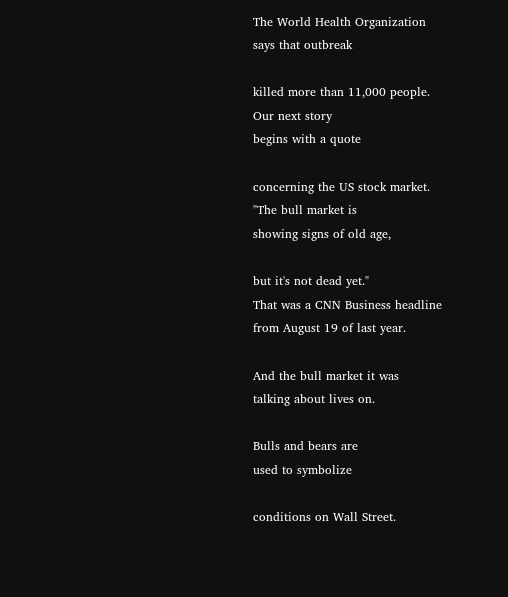The World Health Organization
says that outbreak

killed more than 11,000 people.
Our next story
begins with a quote

concerning the US stock market.
"The bull market is
showing signs of old age,

but it's not dead yet."
That was a CNN Business headline
from August 19 of last year.

And the bull market it was
talking about lives on.

Bulls and bears are
used to symbolize

conditions on Wall Street.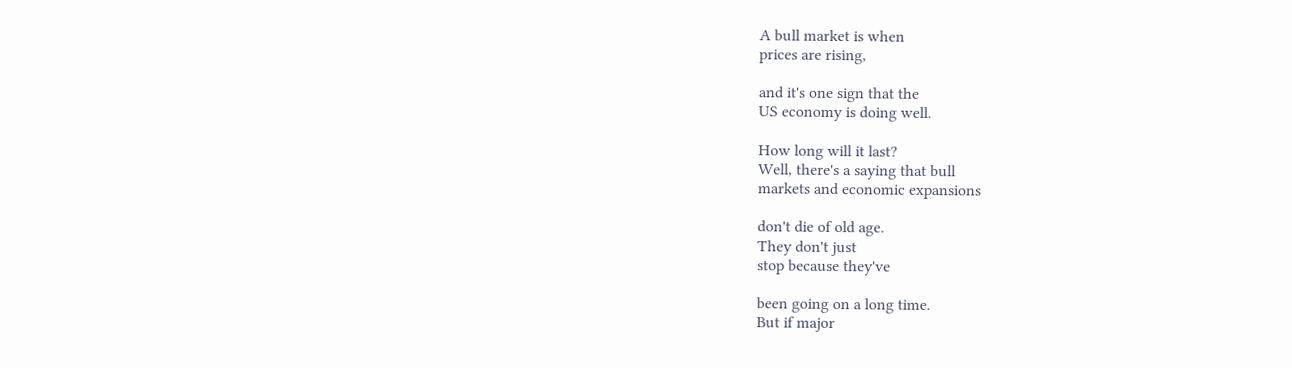A bull market is when
prices are rising,

and it's one sign that the
US economy is doing well.

How long will it last?
Well, there's a saying that bull
markets and economic expansions

don't die of old age.
They don't just
stop because they've

been going on a long time.
But if major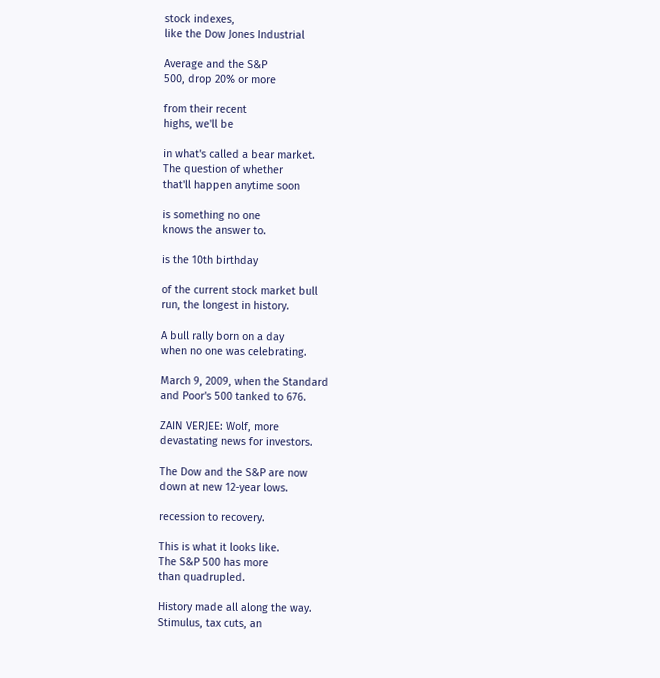stock indexes,
like the Dow Jones Industrial

Average and the S&P
500, drop 20% or more

from their recent
highs, we'll be

in what's called a bear market.
The question of whether
that'll happen anytime soon

is something no one
knows the answer to.

is the 10th birthday

of the current stock market bull
run, the longest in history.

A bull rally born on a day
when no one was celebrating.

March 9, 2009, when the Standard
and Poor's 500 tanked to 676.

ZAIN VERJEE: Wolf, more
devastating news for investors.

The Dow and the S&P are now
down at new 12-year lows.

recession to recovery.

This is what it looks like.
The S&P 500 has more
than quadrupled.

History made all along the way.
Stimulus, tax cuts, an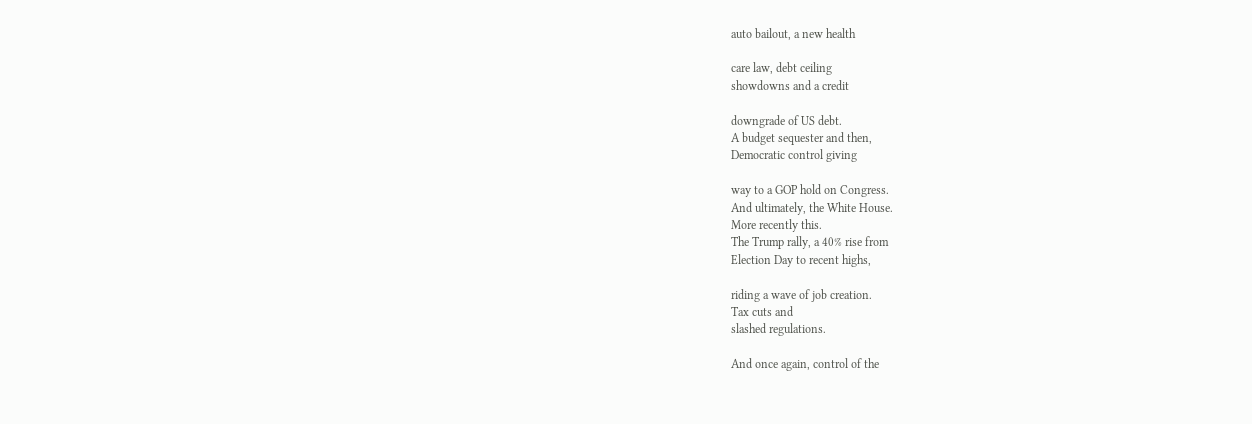auto bailout, a new health

care law, debt ceiling
showdowns and a credit

downgrade of US debt.
A budget sequester and then,
Democratic control giving

way to a GOP hold on Congress.
And ultimately, the White House.
More recently this.
The Trump rally, a 40% rise from
Election Day to recent highs,

riding a wave of job creation.
Tax cuts and
slashed regulations.

And once again, control of the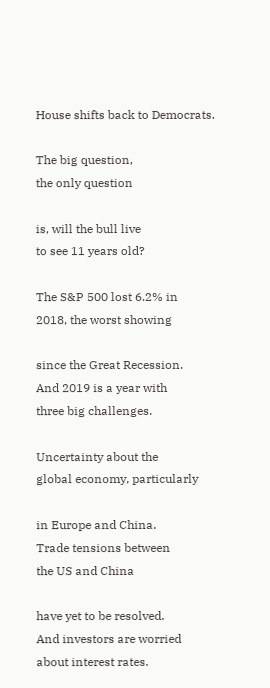House shifts back to Democrats.

The big question,
the only question

is, will the bull live
to see 11 years old?

The S&P 500 lost 6.2% in
2018, the worst showing

since the Great Recession.
And 2019 is a year with
three big challenges.

Uncertainty about the
global economy, particularly

in Europe and China.
Trade tensions between
the US and China

have yet to be resolved.
And investors are worried
about interest rates.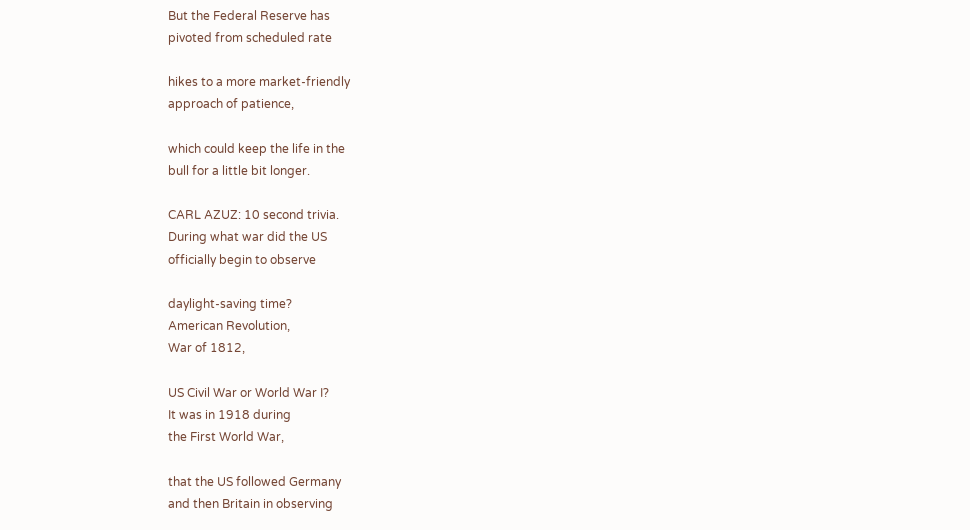But the Federal Reserve has
pivoted from scheduled rate

hikes to a more market-friendly
approach of patience,

which could keep the life in the
bull for a little bit longer.

CARL AZUZ: 10 second trivia.
During what war did the US
officially begin to observe

daylight-saving time?
American Revolution,
War of 1812,

US Civil War or World War I?
It was in 1918 during
the First World War,

that the US followed Germany
and then Britain in observing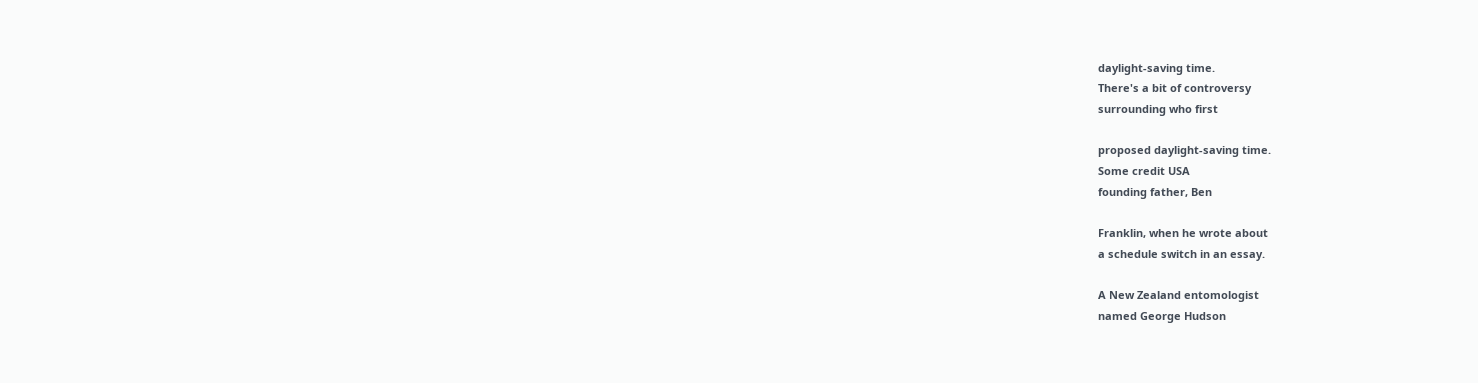daylight-saving time.
There's a bit of controversy
surrounding who first

proposed daylight-saving time.
Some credit USA
founding father, Ben

Franklin, when he wrote about
a schedule switch in an essay.

A New Zealand entomologist
named George Hudson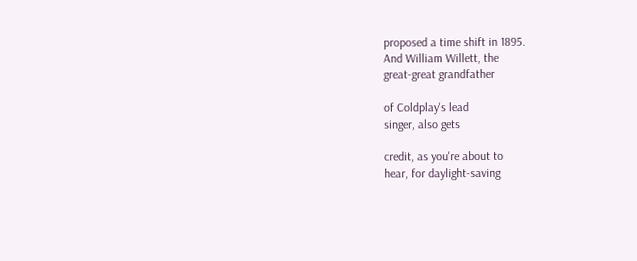proposed a time shift in 1895.
And William Willett, the
great-great grandfather

of Coldplay's lead
singer, also gets

credit, as you're about to
hear, for daylight-saving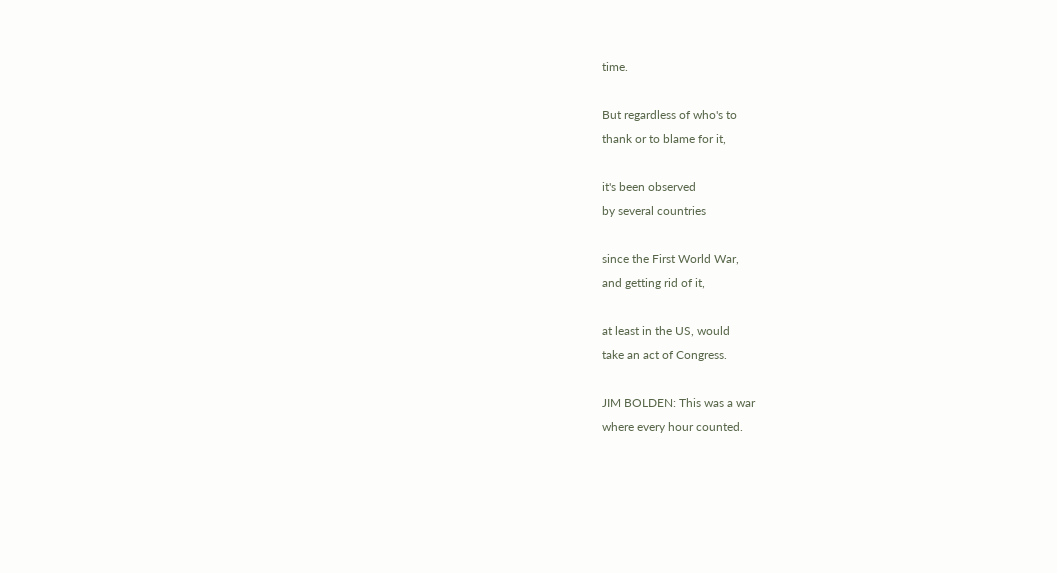time.

But regardless of who's to
thank or to blame for it,

it's been observed
by several countries

since the First World War,
and getting rid of it,

at least in the US, would
take an act of Congress.

JIM BOLDEN: This was a war
where every hour counted.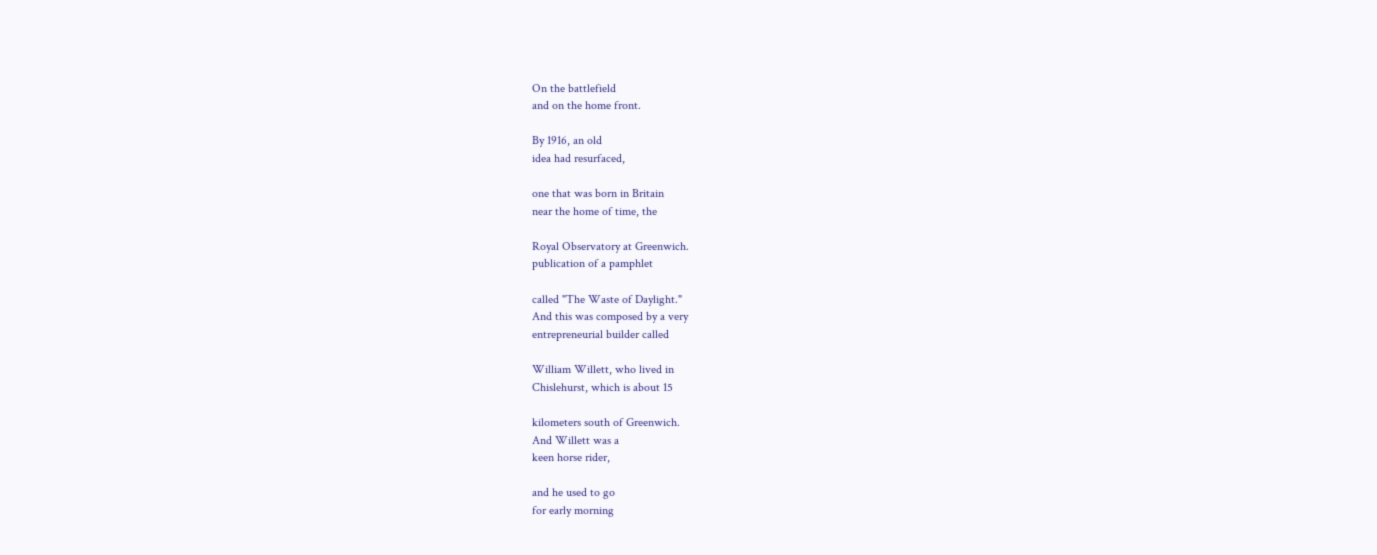On the battlefield
and on the home front.

By 1916, an old
idea had resurfaced,

one that was born in Britain
near the home of time, the

Royal Observatory at Greenwich.
publication of a pamphlet

called "The Waste of Daylight."
And this was composed by a very
entrepreneurial builder called

William Willett, who lived in
Chislehurst, which is about 15

kilometers south of Greenwich.
And Willett was a
keen horse rider,

and he used to go
for early morning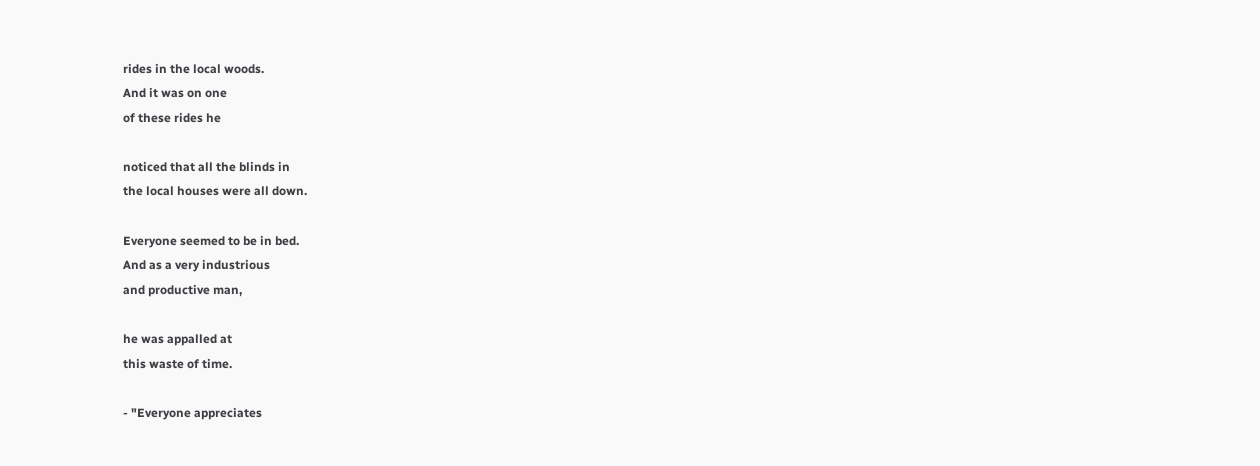rides in the local woods.
And it was on one
of these rides he

noticed that all the blinds in
the local houses were all down.

Everyone seemed to be in bed.
And as a very industrious
and productive man,

he was appalled at
this waste of time.

- "Everyone appreciates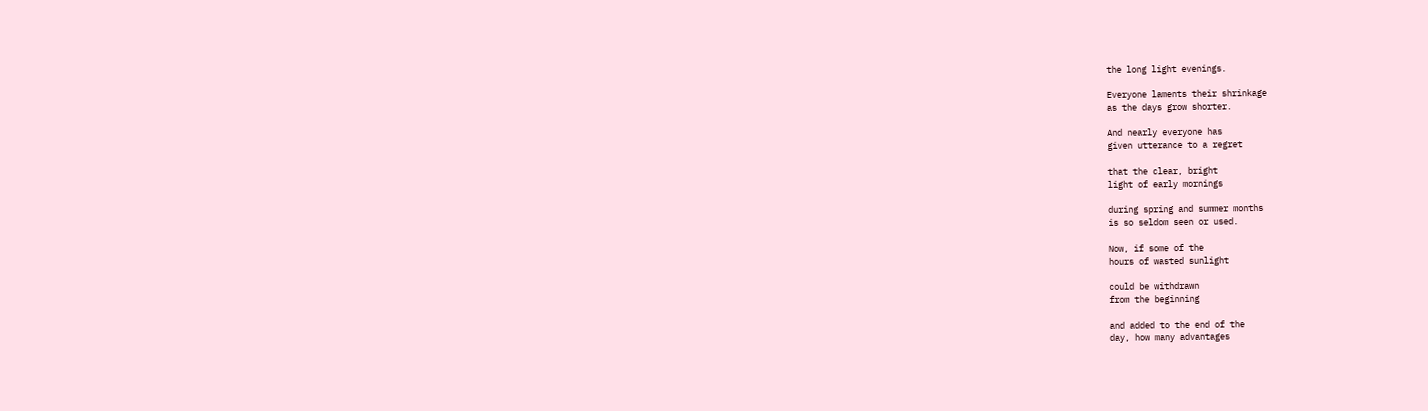the long light evenings.

Everyone laments their shrinkage
as the days grow shorter.

And nearly everyone has
given utterance to a regret

that the clear, bright
light of early mornings

during spring and summer months
is so seldom seen or used.

Now, if some of the
hours of wasted sunlight

could be withdrawn
from the beginning

and added to the end of the
day, how many advantages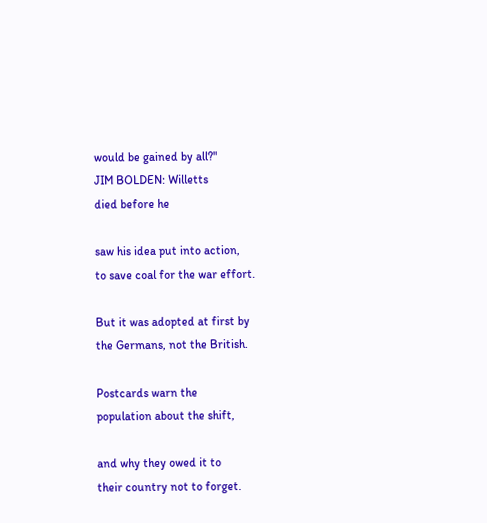would be gained by all?"
JIM BOLDEN: Willetts
died before he

saw his idea put into action,
to save coal for the war effort.

But it was adopted at first by
the Germans, not the British.

Postcards warn the
population about the shift,

and why they owed it to
their country not to forget.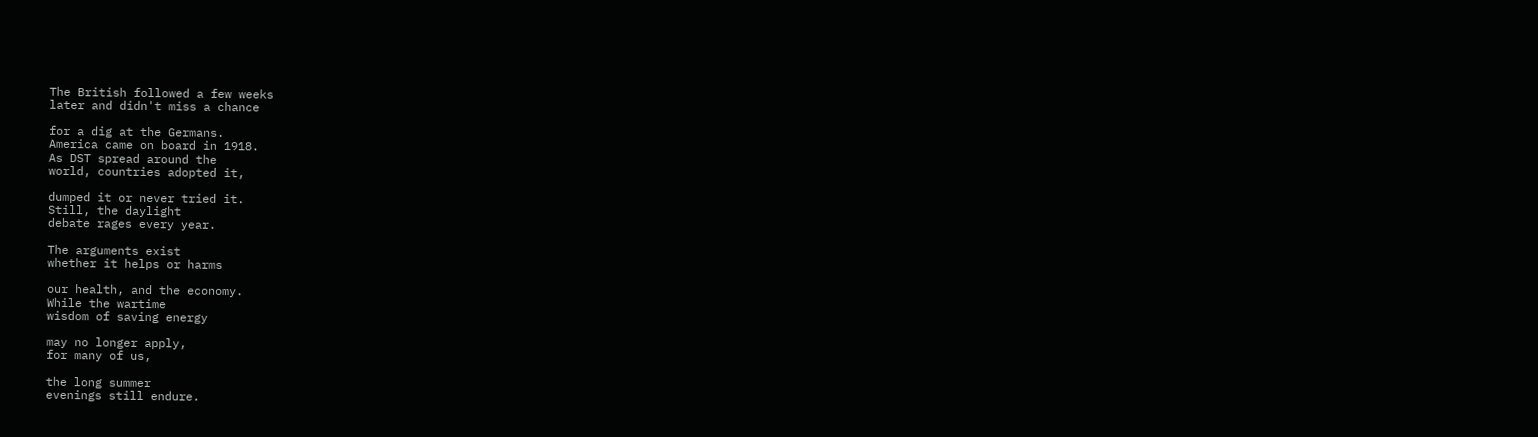The British followed a few weeks
later and didn't miss a chance

for a dig at the Germans.
America came on board in 1918.
As DST spread around the
world, countries adopted it,

dumped it or never tried it.
Still, the daylight
debate rages every year.

The arguments exist
whether it helps or harms

our health, and the economy.
While the wartime
wisdom of saving energy

may no longer apply,
for many of us,

the long summer
evenings still endure.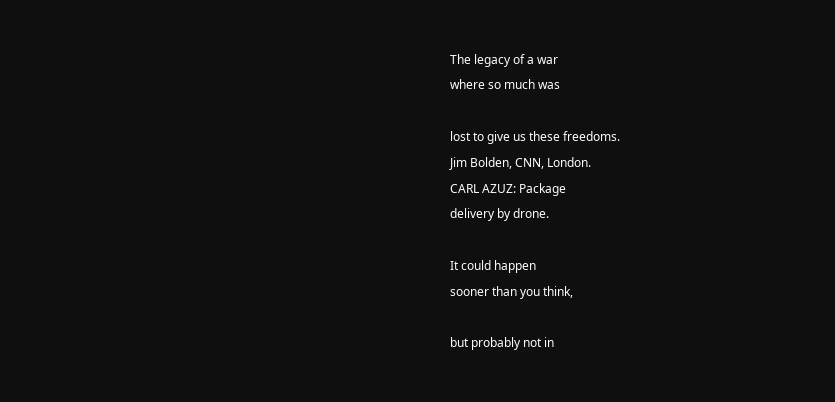The legacy of a war
where so much was

lost to give us these freedoms.
Jim Bolden, CNN, London.
CARL AZUZ: Package
delivery by drone.

It could happen
sooner than you think,

but probably not in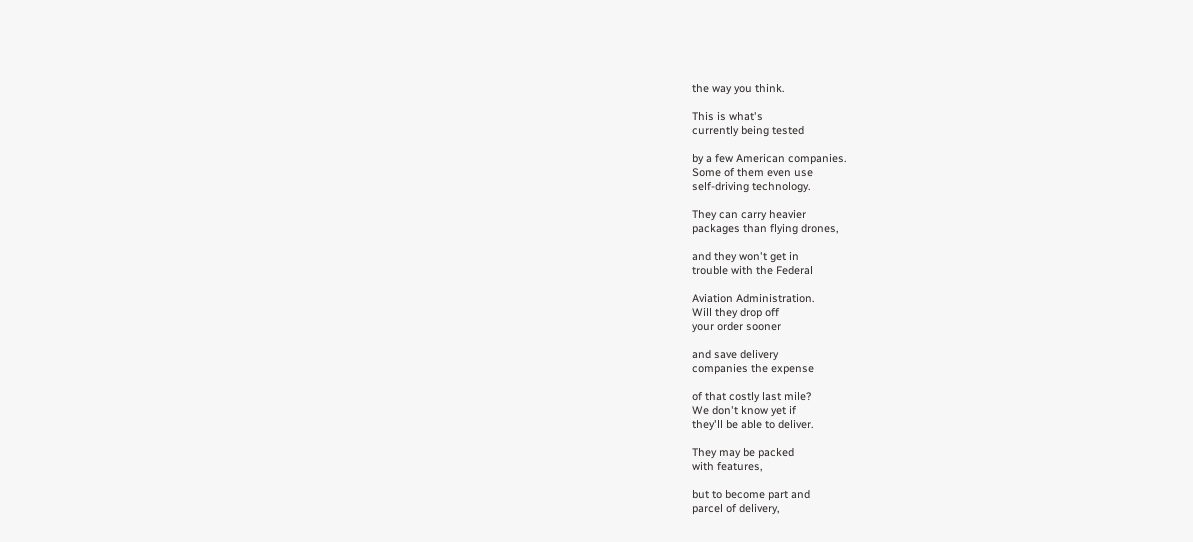the way you think.

This is what's
currently being tested

by a few American companies.
Some of them even use
self-driving technology.

They can carry heavier
packages than flying drones,

and they won't get in
trouble with the Federal

Aviation Administration.
Will they drop off
your order sooner

and save delivery
companies the expense

of that costly last mile?
We don't know yet if
they'll be able to deliver.

They may be packed
with features,

but to become part and
parcel of delivery,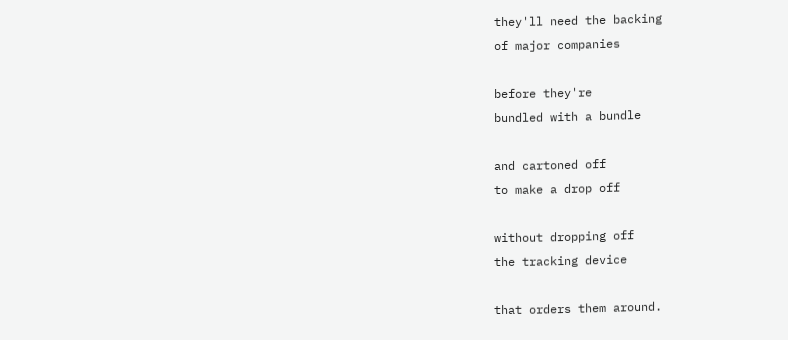they'll need the backing
of major companies

before they're
bundled with a bundle

and cartoned off
to make a drop off

without dropping off
the tracking device

that orders them around.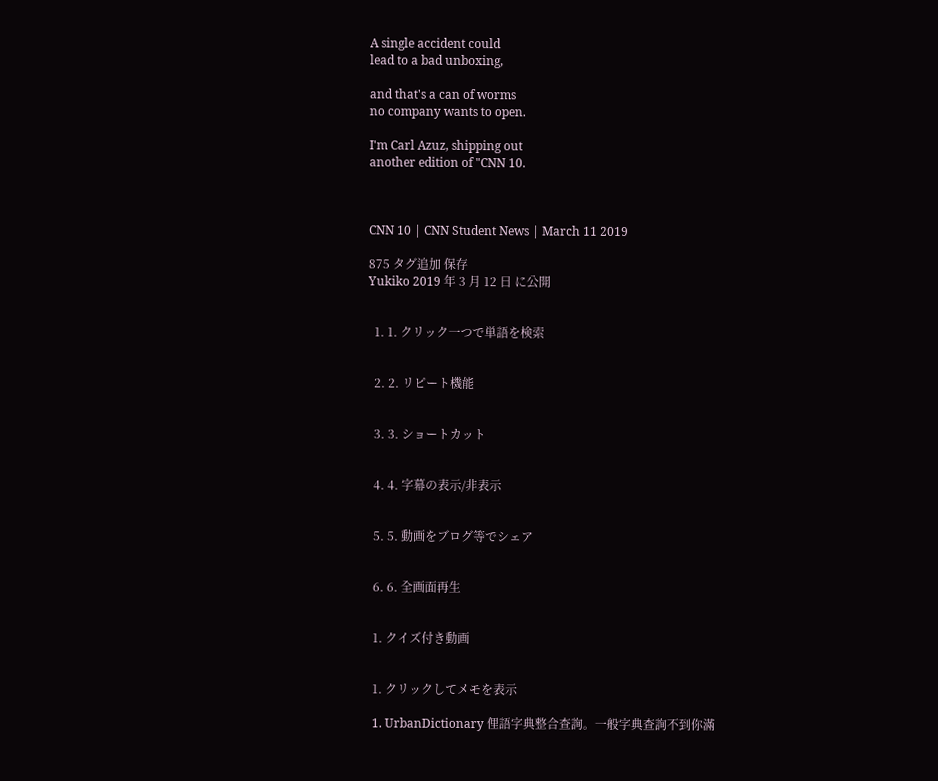A single accident could
lead to a bad unboxing,

and that's a can of worms
no company wants to open.

I'm Carl Azuz, shipping out
another edition of "CNN 10.



CNN 10 | CNN Student News | March 11 2019

875 タグ追加 保存
Yukiko 2019 年 3 月 12 日 に公開


  1. 1. クリック一つで単語を検索


  2. 2. リピート機能


  3. 3. ショートカット


  4. 4. 字幕の表示/非表示


  5. 5. 動画をブログ等でシェア


  6. 6. 全画面再生


  1. クイズ付き動画


  1. クリックしてメモを表示

  1. UrbanDictionary 俚語字典整合查詢。一般字典查詢不到你滿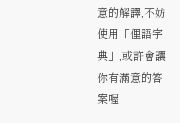意的解譯,不妨使用「俚語字典」,或許會讓你有滿意的答案喔